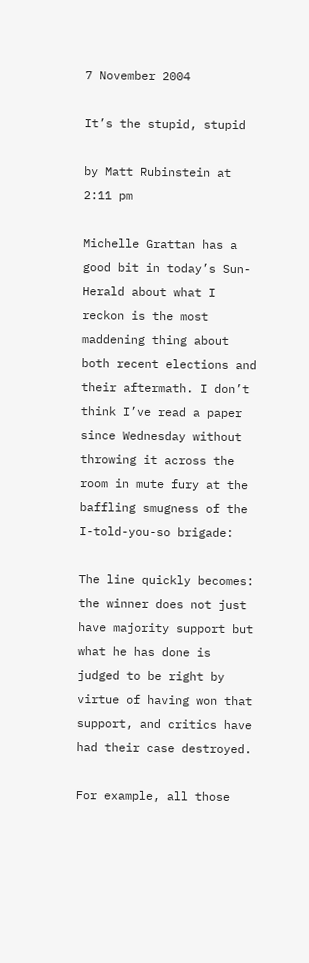7 November 2004

It’s the stupid, stupid

by Matt Rubinstein at 2:11 pm

Michelle Grattan has a good bit in today’s Sun-Herald about what I reckon is the most maddening thing about both recent elections and their aftermath. I don’t think I’ve read a paper since Wednesday without throwing it across the room in mute fury at the baffling smugness of the I-told-you-so brigade:

The line quickly becomes: the winner does not just have majority support but what he has done is judged to be right by virtue of having won that support, and critics have had their case destroyed.

For example, all those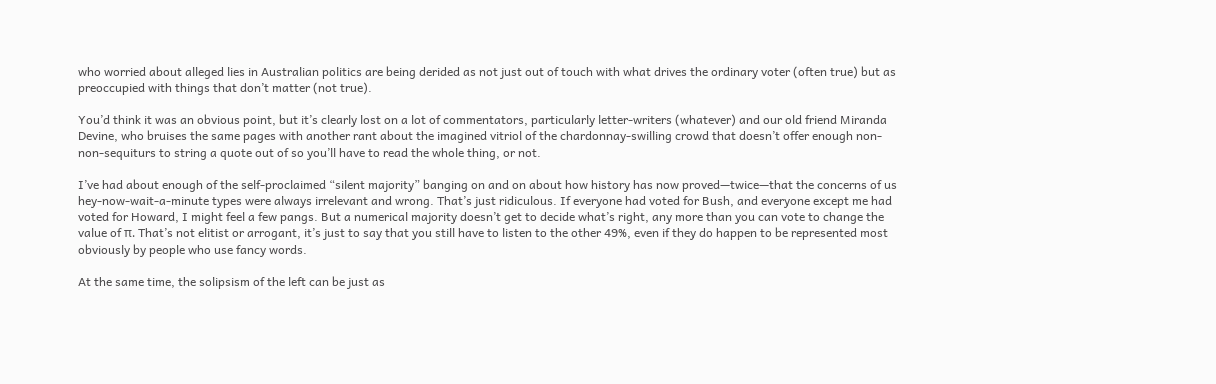who worried about alleged lies in Australian politics are being derided as not just out of touch with what drives the ordinary voter (often true) but as preoccupied with things that don’t matter (not true).

You’d think it was an obvious point, but it’s clearly lost on a lot of commentators, particularly letter-writers (whatever) and our old friend Miranda Devine, who bruises the same pages with another rant about the imagined vitriol of the chardonnay-swilling crowd that doesn’t offer enough non-non-sequiturs to string a quote out of so you’ll have to read the whole thing, or not.

I’ve had about enough of the self-proclaimed “silent majority” banging on and on about how history has now proved—twice—that the concerns of us hey-now-wait-a-minute types were always irrelevant and wrong. That’s just ridiculous. If everyone had voted for Bush, and everyone except me had voted for Howard, I might feel a few pangs. But a numerical majority doesn’t get to decide what’s right, any more than you can vote to change the value of π. That’s not elitist or arrogant, it’s just to say that you still have to listen to the other 49%, even if they do happen to be represented most obviously by people who use fancy words.

At the same time, the solipsism of the left can be just as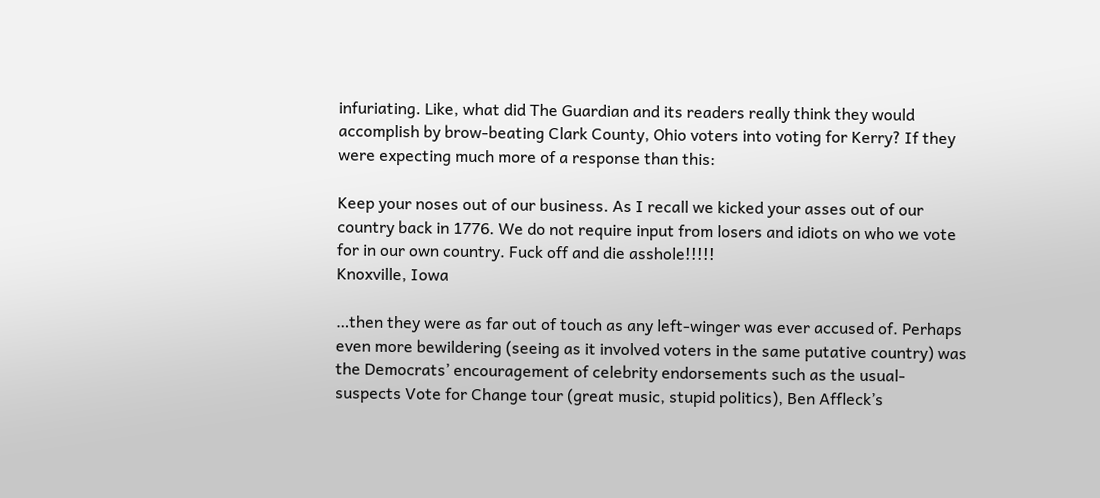infuriating. Like, what did The Guardian and its readers really think they would accomplish by brow-beating Clark County, Ohio voters into voting for Kerry? If they were expecting much more of a response than this:

Keep your noses out of our business. As I recall we kicked your asses out of our country back in 1776. We do not require input from losers and idiots on who we vote for in our own country. Fuck off and die asshole!!!!!
Knoxville, Iowa

…then they were as far out of touch as any left-winger was ever accused of. Perhaps even more bewildering (seeing as it involved voters in the same putative country) was the Democrats’ encouragement of celebrity endorsements such as the usual-suspects Vote for Change tour (great music, stupid politics), Ben Affleck’s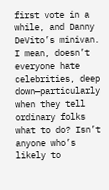first vote in a while, and Danny DeVito’s minivan. I mean, doesn’t everyone hate celebrities, deep down—particularly when they tell ordinary folks what to do? Isn’t anyone who’s likely to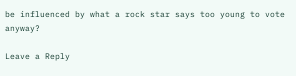be influenced by what a rock star says too young to vote anyway?

Leave a Reply